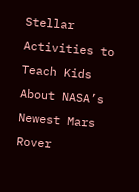Stellar Activities to Teach Kids About NASA’s Newest Mars Rover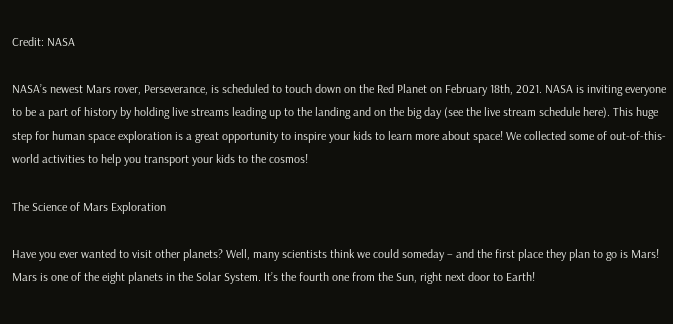Credit: NASA

NASA’s newest Mars rover, Perseverance, is scheduled to touch down on the Red Planet on February 18th, 2021. NASA is inviting everyone to be a part of history by holding live streams leading up to the landing and on the big day (see the live stream schedule here). This huge step for human space exploration is a great opportunity to inspire your kids to learn more about space! We collected some of out-of-this-world activities to help you transport your kids to the cosmos!

The Science of Mars Exploration

Have you ever wanted to visit other planets? Well, many scientists think we could someday – and the first place they plan to go is Mars! Mars is one of the eight planets in the Solar System. It’s the fourth one from the Sun, right next door to Earth!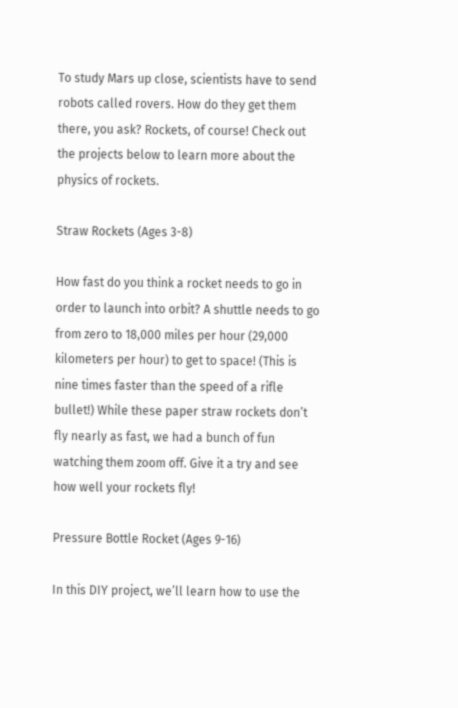To study Mars up close, scientists have to send robots called rovers. How do they get them there, you ask? Rockets, of course! Check out the projects below to learn more about the physics of rockets.

Straw Rockets (Ages 3-8)

How fast do you think a rocket needs to go in order to launch into orbit? A shuttle needs to go from zero to 18,000 miles per hour (29,000 kilometers per hour) to get to space! (This is nine times faster than the speed of a rifle bullet!) While these paper straw rockets don’t fly nearly as fast, we had a bunch of fun watching them zoom off. Give it a try and see how well your rockets fly!

Pressure Bottle Rocket (Ages 9-16)

In this DIY project, we’ll learn how to use the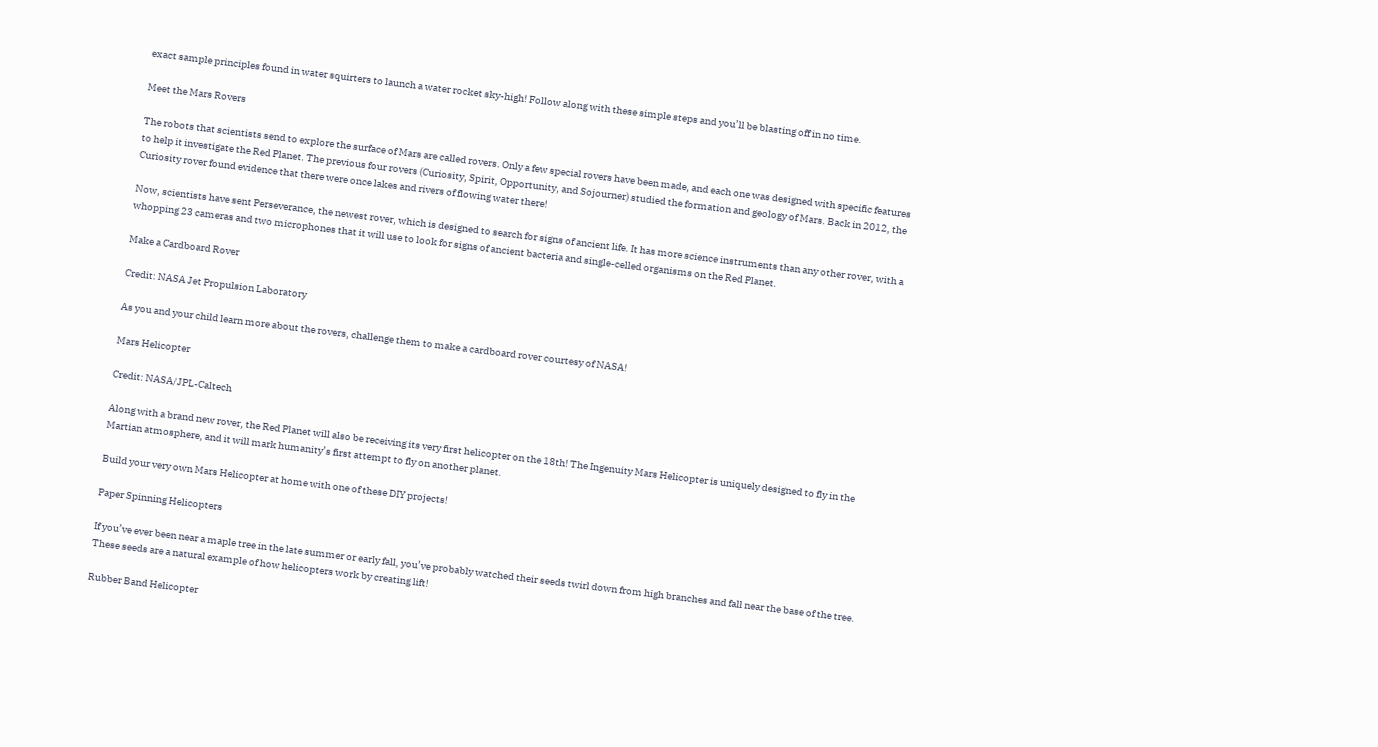exact sample principles found in water squirters to launch a water rocket sky-high! Follow along with these simple steps and you’ll be blasting off in no time.

Meet the Mars Rovers

The robots that scientists send to explore the surface of Mars are called rovers. Only a few special rovers have been made, and each one was designed with specific features to help it investigate the Red Planet. The previous four rovers (Curiosity, Spirit, Opportunity, and Sojourner) studied the formation and geology of Mars. Back in 2012, the Curiosity rover found evidence that there were once lakes and rivers of flowing water there!

Now, scientists have sent Perseverance, the newest rover, which is designed to search for signs of ancient life. It has more science instruments than any other rover, with a whopping 23 cameras and two microphones that it will use to look for signs of ancient bacteria and single-celled organisms on the Red Planet.

Make a Cardboard Rover

Credit: NASA Jet Propulsion Laboratory

As you and your child learn more about the rovers, challenge them to make a cardboard rover courtesy of NASA!

Mars Helicopter

Credit: NASA/JPL-Caltech

Along with a brand new rover, the Red Planet will also be receiving its very first helicopter on the 18th! The Ingenuity Mars Helicopter is uniquely designed to fly in the Martian atmosphere, and it will mark humanity’s first attempt to fly on another planet.

Build your very own Mars Helicopter at home with one of these DIY projects!

Paper Spinning Helicopters

If you’ve ever been near a maple tree in the late summer or early fall, you’ve probably watched their seeds twirl down from high branches and fall near the base of the tree. These seeds are a natural example of how helicopters work by creating lift!

Rubber Band Helicopter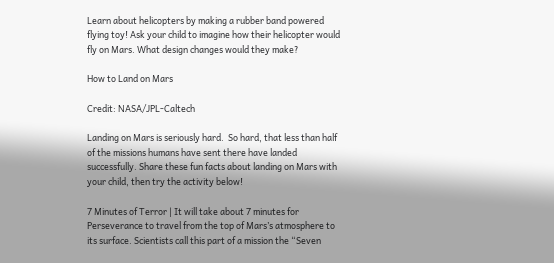Learn about helicopters by making a rubber band powered flying toy! Ask your child to imagine how their helicopter would fly on Mars. What design changes would they make?

How to Land on Mars

Credit: NASA/JPL-Caltech

Landing on Mars is seriously hard.  So hard, that less than half of the missions humans have sent there have landed successfully. Share these fun facts about landing on Mars with your child, then try the activity below!

7 Minutes of Terror | It will take about 7 minutes for Perseverance to travel from the top of Mars’s atmosphere to its surface. Scientists call this part of a mission the “Seven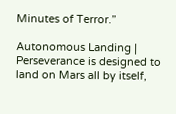Minutes of Terror.”

Autonomous Landing | Perseverance is designed to land on Mars all by itself,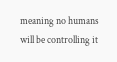meaning no humans will be controlling it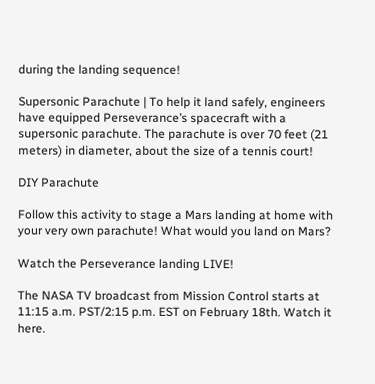during the landing sequence!

Supersonic Parachute | To help it land safely, engineers have equipped Perseverance’s spacecraft with a supersonic parachute. The parachute is over 70 feet (21 meters) in diameter, about the size of a tennis court!

DIY Parachute

Follow this activity to stage a Mars landing at home with your very own parachute! What would you land on Mars?

Watch the Perseverance landing LIVE!

The NASA TV broadcast from Mission Control starts at 11:15 a.m. PST/2:15 p.m. EST on February 18th. Watch it here.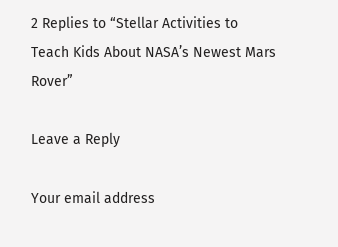2 Replies to “Stellar Activities to Teach Kids About NASA’s Newest Mars Rover”

Leave a Reply

Your email address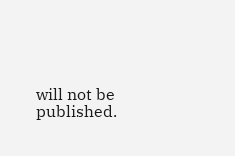will not be published.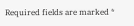Required fields are marked *